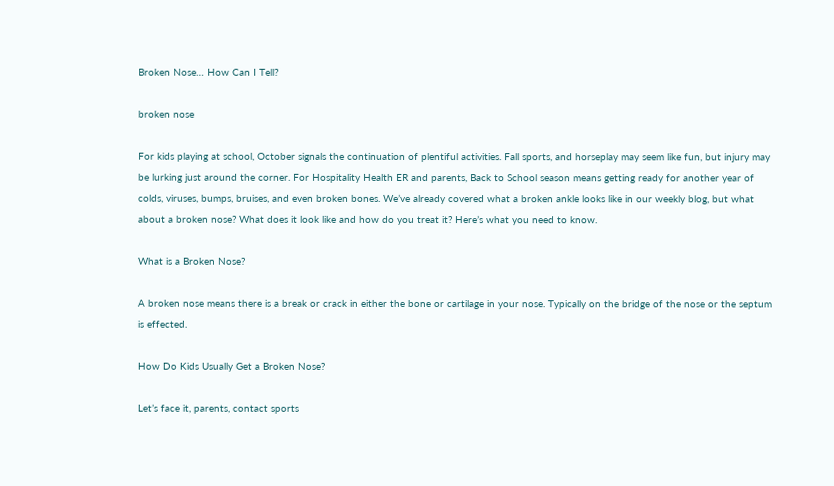Broken Nose… How Can I Tell?

broken nose

For kids playing at school, October signals the continuation of plentiful activities. Fall sports, and horseplay may seem like fun, but injury may be lurking just around the corner. For Hospitality Health ER and parents, Back to School season means getting ready for another year of colds, viruses, bumps, bruises, and even broken bones. We’ve already covered what a broken ankle looks like in our weekly blog, but what about a broken nose? What does it look like and how do you treat it? Here’s what you need to know.

What is a Broken Nose?

A broken nose means there is a break or crack in either the bone or cartilage in your nose. Typically on the bridge of the nose or the septum is effected.

How Do Kids Usually Get a Broken Nose?

Let’s face it, parents, contact sports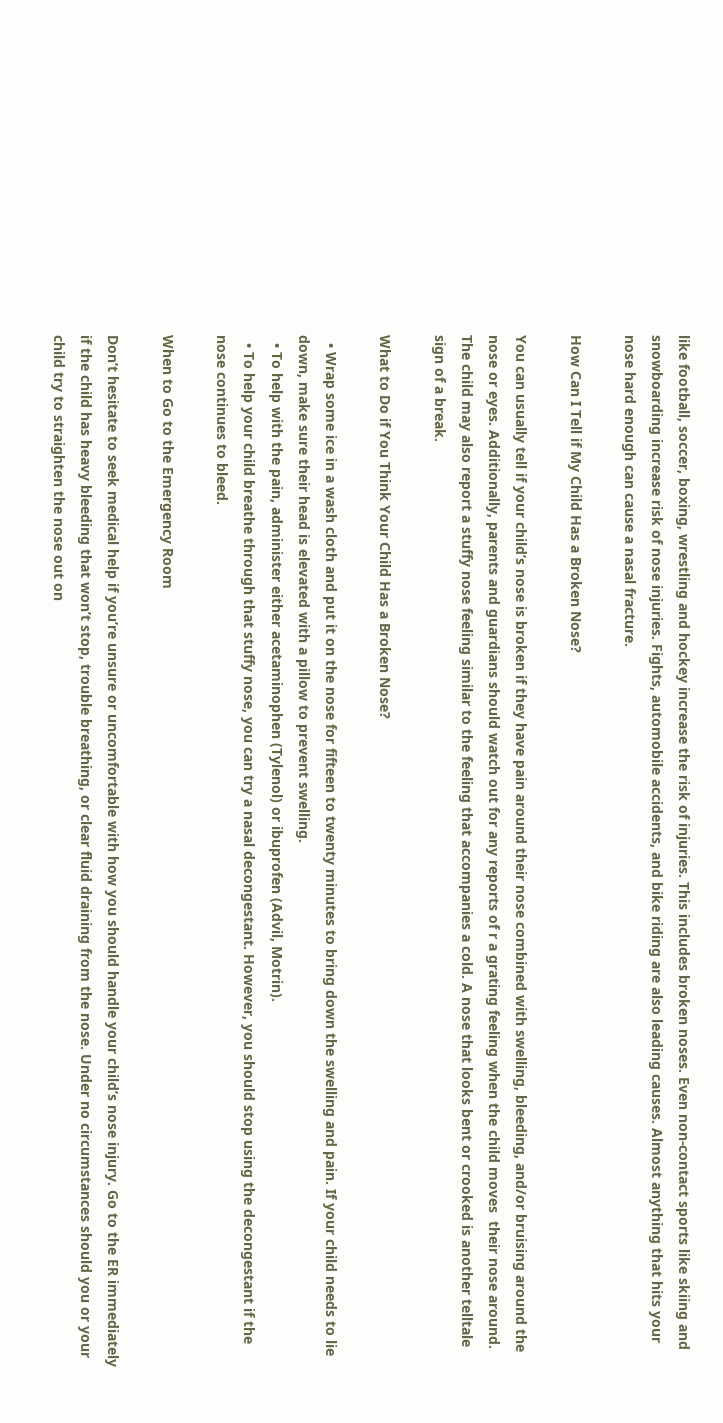like football, soccer, boxing, wrestling and hockey increase the risk of injuries. This includes broken noses. Even non-contact sports like skiing and snowboarding increase risk of nose injuries. Fights, automobile accidents, and bike riding are also leading causes. Almost anything that hits your nose hard enough can cause a nasal fracture.

How Can I Tell if My Child Has a Broken Nose?

You can usually tell if your child’s nose is broken if they have pain around their nose combined with swelling, bleeding, and/or bruising around the nose or eyes. Additionally, parents and guardians should watch out for any reports of r a grating feeling when the child moves  their nose around. The child may also report a stuffy nose feeling similar to the feeling that accompanies a cold. A nose that looks bent or crooked is another telltale sign of a break.

What to Do if You Think Your Child Has a Broken Nose?

  • Wrap some ice in a wash cloth and put it on the nose for fifteen to twenty minutes to bring down the swelling and pain. If your child needs to lie down, make sure their head is elevated with a pillow to prevent swelling.
  • To help with the pain, administer either acetaminophen (Tylenol) or ibuprofen (Advil, Motrin).
  • To help your child breathe through that stuffy nose, you can try a nasal decongestant. However, you should stop using the decongestant if the nose continues to bleed.

When to Go to the Emergency Room

Don’t hesitate to seek medical help if you’re unsure or uncomfortable with how you should handle your child’s nose injury. Go to the ER immediately if the child has heavy bleeding that won’t stop, trouble breathing, or clear fluid draining from the nose. Under no circumstances should you or your child try to straighten the nose out on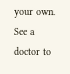your own. See a doctor to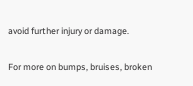avoid further injury or damage.

For more on bumps, bruises, broken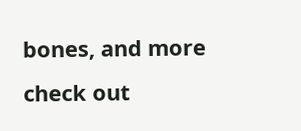bones, and more check out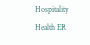Hospitality Health ER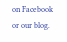on Facebook or our blog.